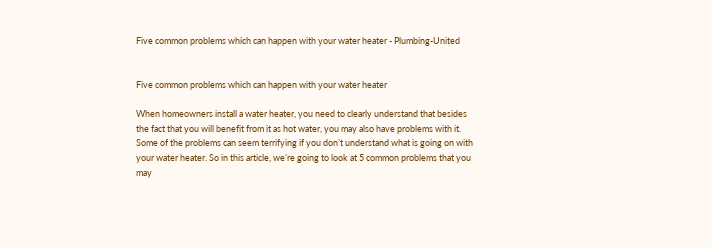Five common problems which can happen with your water heater - Plumbing-United


Five common problems which can happen with your water heater

When homeowners install a water heater, you need to clearly understand that besides the fact that you will benefit from it as hot water, you may also have problems with it. Some of the problems can seem terrifying if you don’t understand what is going on with your water heater. So in this article, we’re going to look at 5 common problems that you may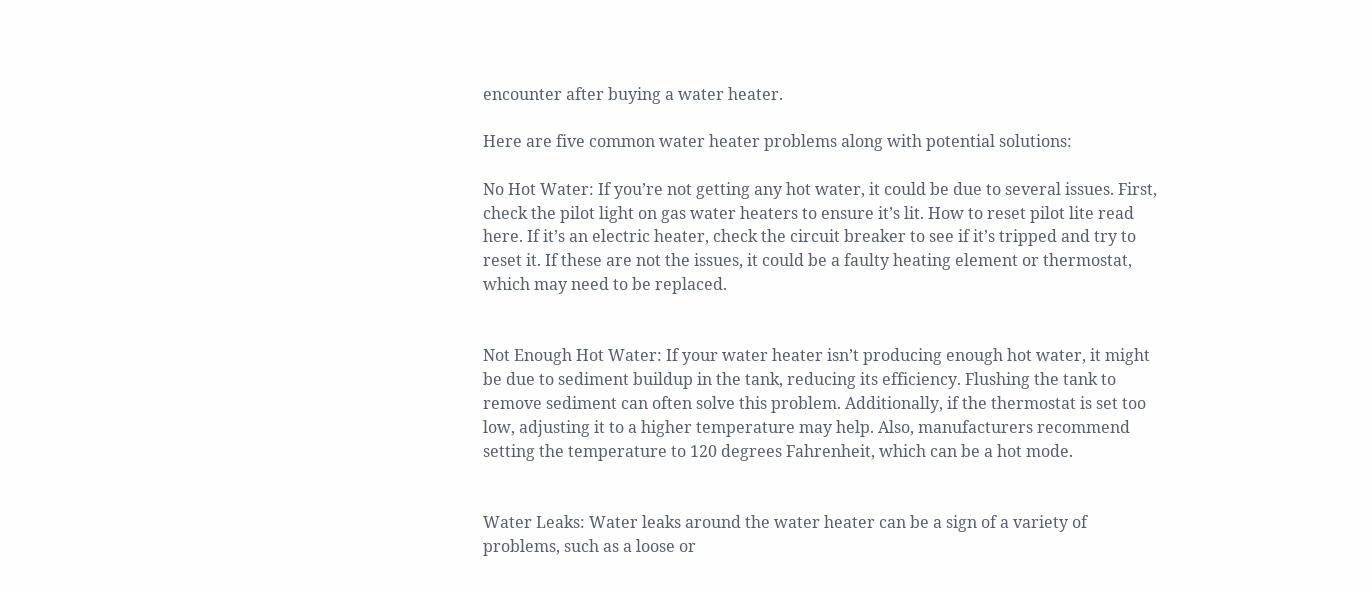encounter after buying a water heater.

Here are five common water heater problems along with potential solutions:

No Hot Water: If you’re not getting any hot water, it could be due to several issues. First, check the pilot light on gas water heaters to ensure it’s lit. How to reset pilot lite read here. If it’s an electric heater, check the circuit breaker to see if it’s tripped and try to reset it. If these are not the issues, it could be a faulty heating element or thermostat, which may need to be replaced.


Not Enough Hot Water: If your water heater isn’t producing enough hot water, it might be due to sediment buildup in the tank, reducing its efficiency. Flushing the tank to remove sediment can often solve this problem. Additionally, if the thermostat is set too low, adjusting it to a higher temperature may help. Also, manufacturers recommend setting the temperature to 120 degrees Fahrenheit, which can be a hot mode.


Water Leaks: Water leaks around the water heater can be a sign of a variety of problems, such as a loose or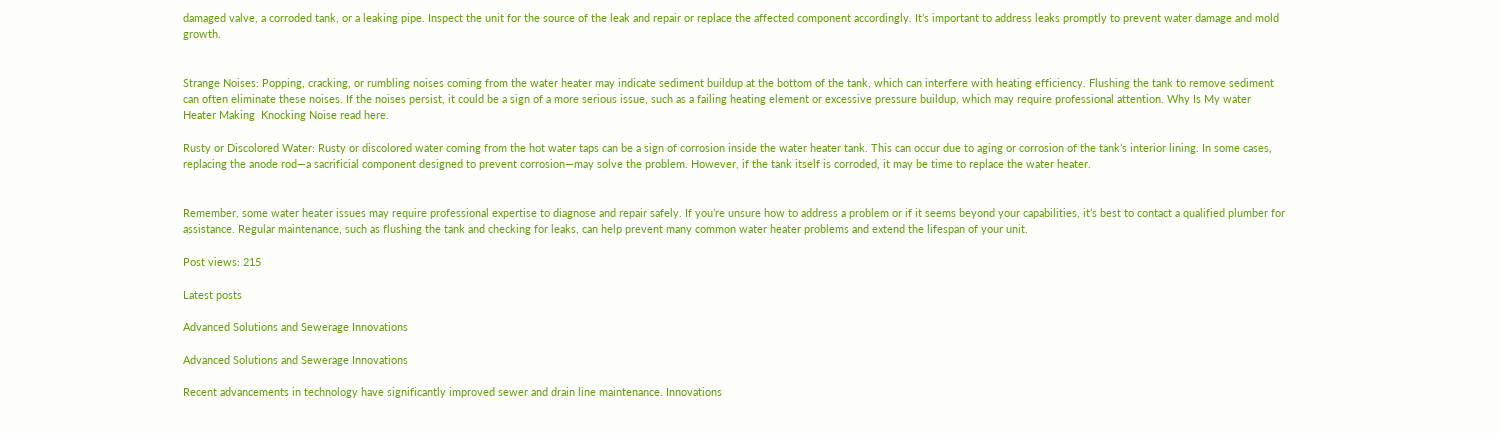damaged valve, a corroded tank, or a leaking pipe. Inspect the unit for the source of the leak and repair or replace the affected component accordingly. It’s important to address leaks promptly to prevent water damage and mold growth.


Strange Noises: Popping, cracking, or rumbling noises coming from the water heater may indicate sediment buildup at the bottom of the tank, which can interfere with heating efficiency. Flushing the tank to remove sediment can often eliminate these noises. If the noises persist, it could be a sign of a more serious issue, such as a failing heating element or excessive pressure buildup, which may require professional attention. Why Is My water Heater Making  Knocking Noise read here.

Rusty or Discolored Water: Rusty or discolored water coming from the hot water taps can be a sign of corrosion inside the water heater tank. This can occur due to aging or corrosion of the tank’s interior lining. In some cases, replacing the anode rod—a sacrificial component designed to prevent corrosion—may solve the problem. However, if the tank itself is corroded, it may be time to replace the water heater.


Remember, some water heater issues may require professional expertise to diagnose and repair safely. If you’re unsure how to address a problem or if it seems beyond your capabilities, it’s best to contact a qualified plumber for assistance. Regular maintenance, such as flushing the tank and checking for leaks, can help prevent many common water heater problems and extend the lifespan of your unit.

Post views: 215

Latest posts

Advanced Solutions and Sewerage Innovations

Advanced Solutions and Sewerage Innovations

Recent advancements in technology have significantly improved sewer and drain line maintenance. Innovations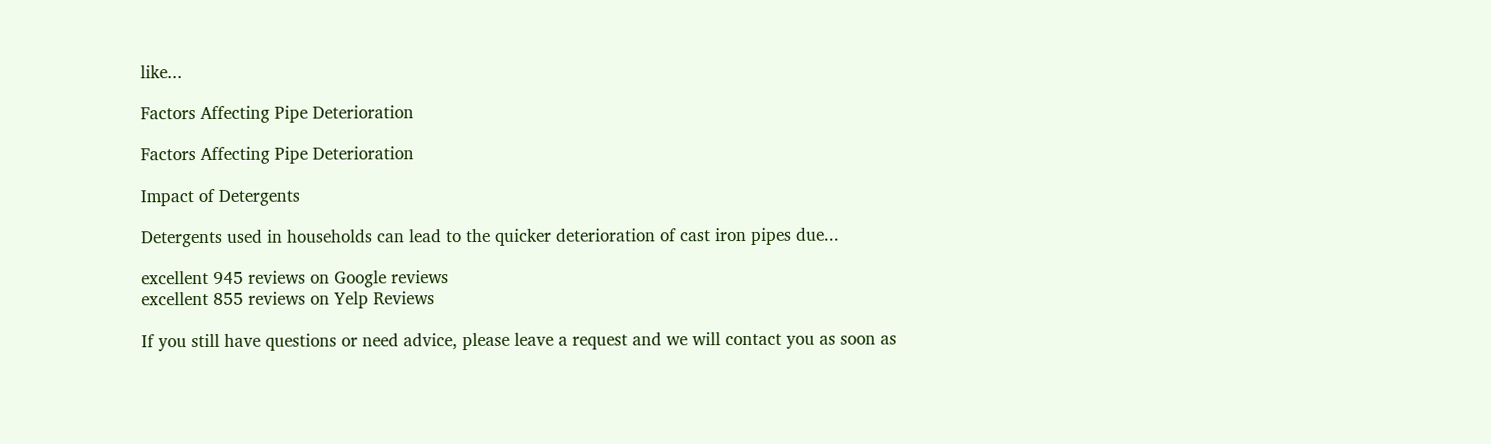like...

Factors Affecting Pipe Deterioration

Factors Affecting Pipe Deterioration

Impact of Detergents

Detergents used in households can lead to the quicker deterioration of cast iron pipes due...

excellent 945 reviews on Google reviews
excellent 855 reviews on Yelp Reviews

If you still have questions or need advice, please leave a request and we will contact you as soon as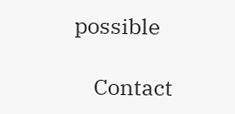possible

    Contact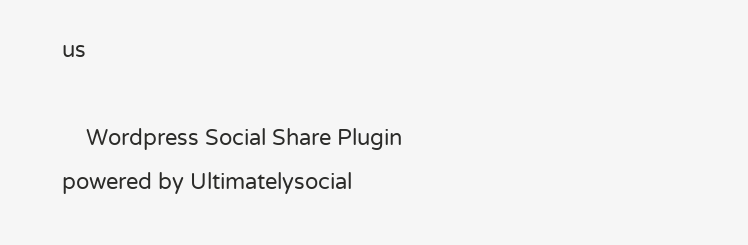us

    Wordpress Social Share Plugin powered by Ultimatelysocial